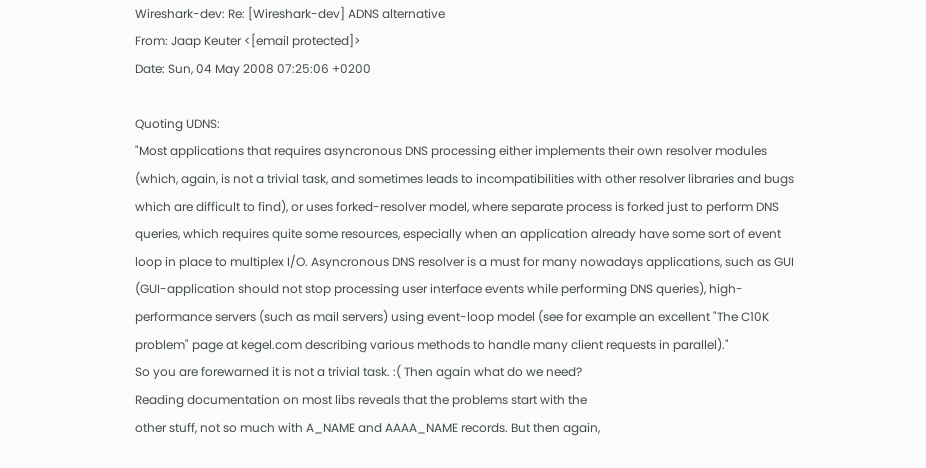Wireshark-dev: Re: [Wireshark-dev] ADNS alternative
From: Jaap Keuter <[email protected]>
Date: Sun, 04 May 2008 07:25:06 +0200

Quoting UDNS:
"Most applications that requires asyncronous DNS processing either implements their own resolver modules (which, again, is not a trivial task, and sometimes leads to incompatibilities with other resolver libraries and bugs which are difficult to find), or uses forked-resolver model, where separate process is forked just to perform DNS queries, which requires quite some resources, especially when an application already have some sort of event loop in place to multiplex I/O. Asyncronous DNS resolver is a must for many nowadays applications, such as GUI (GUI-application should not stop processing user interface events while performing DNS queries), high-performance servers (such as mail servers) using event-loop model (see for example an excellent "The C10K problem" page at kegel.com describing various methods to handle many client requests in parallel)."
So you are forewarned it is not a trivial task. :( Then again what do we need?
Reading documentation on most libs reveals that the problems start with the
other stuff, not so much with A_NAME and AAAA_NAME records. But then again,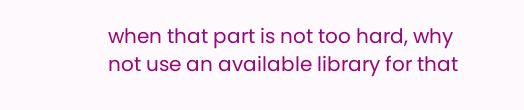when that part is not too hard, why not use an available library for that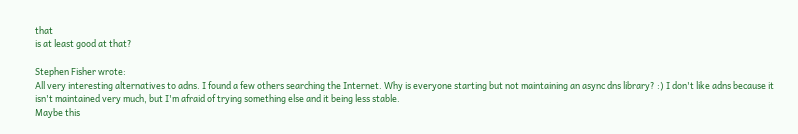that
is at least good at that?

Stephen Fisher wrote:
All very interesting alternatives to adns. I found a few others searching the Internet. Why is everyone starting but not maintaining an async dns library? :) I don't like adns because it isn't maintained very much, but I'm afraid of trying something else and it being less stable.
Maybe this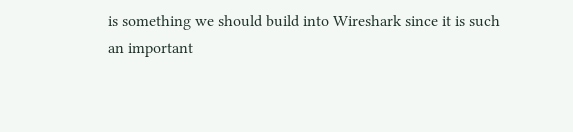is something we should build into Wireshark since it is such
an important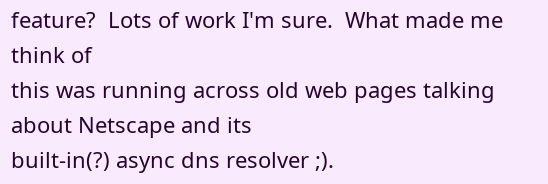feature?  Lots of work I'm sure.  What made me think of
this was running across old web pages talking about Netscape and its
built-in(?) async dns resolver ;).